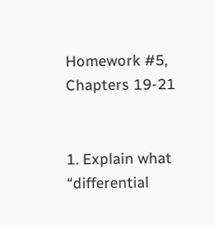Homework #5, Chapters 19-21


1. Explain what “differential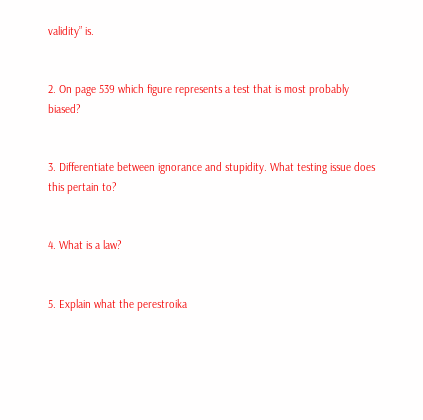validity” is.


2. On page 539 which figure represents a test that is most probably biased?


3. Differentiate between ignorance and stupidity. What testing issue does this pertain to?


4. What is a law?


5. Explain what the perestroika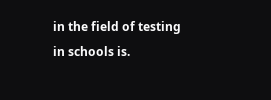in the field of testing in schools is.